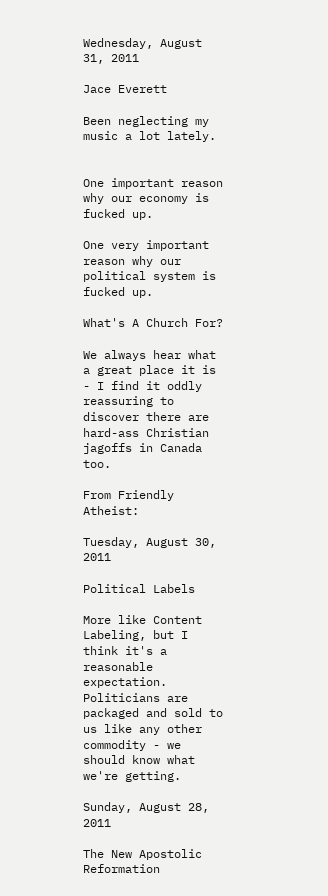Wednesday, August 31, 2011

Jace Everett

Been neglecting my music a lot lately.


One important reason why our economy is fucked up.

One very important reason why our political system is fucked up.

What's A Church For?

We always hear what a great place it is - I find it oddly reassuring to discover there are hard-ass Christian jagoffs in Canada too.

From Friendly Atheist:

Tuesday, August 30, 2011

Political Labels

More like Content Labeling, but I think it's a reasonable expectation.  Politicians are  packaged and sold to us like any other commodity - we should know what we're getting.

Sunday, August 28, 2011

The New Apostolic Reformation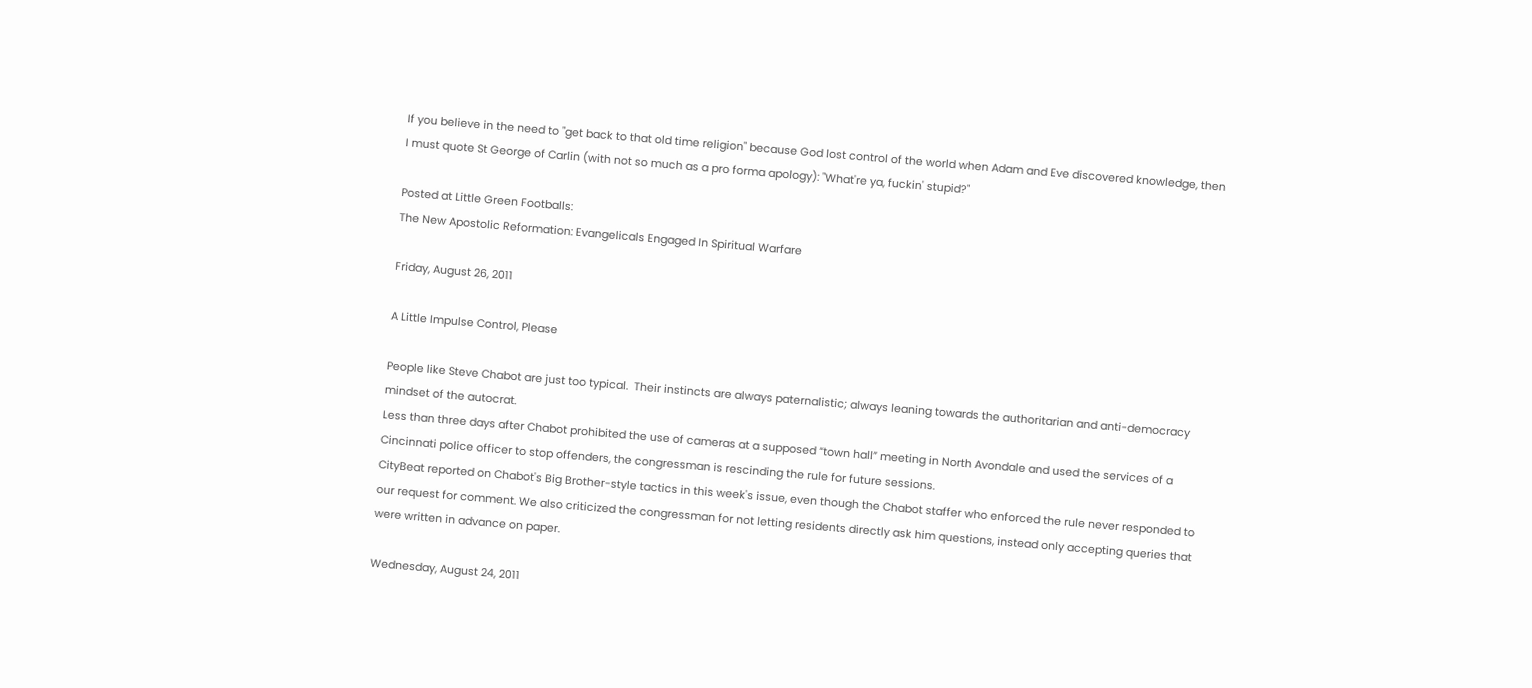If you believe in the need to "get back to that old time religion" because God lost control of the world when Adam and Eve discovered knowledge, then I must quote St George of Carlin (with not so much as a pro forma apology): "What're ya, fuckin' stupid?"

Posted at Little Green Footballs:
The New Apostolic Reformation: Evangelicals Engaged In Spiritual Warfare

Friday, August 26, 2011

A Little Impulse Control, Please

People like Steve Chabot are just too typical.  Their instincts are always paternalistic; always leaning towards the authoritarian and anti-democracy mindset of the autocrat.
Less than three days after Chabot prohibited the use of cameras at a supposed “town hall” meeting in North Avondale and used the services of a Cincinnati police officer to stop offenders, the congressman is rescinding the rule for future sessions.
CityBeat reported on Chabot's Big Brother-style tactics in this week's issue, even though the Chabot staffer who enforced the rule never responded to our request for comment. We also criticized the congressman for not letting residents directly ask him questions, instead only accepting queries that were written in advance on paper.

Wednesday, August 24, 2011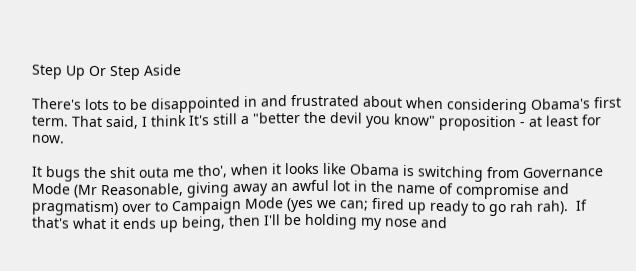Step Up Or Step Aside

There's lots to be disappointed in and frustrated about when considering Obama's first term. That said, I think It's still a "better the devil you know" proposition - at least for now.

It bugs the shit outa me tho', when it looks like Obama is switching from Governance Mode (Mr Reasonable, giving away an awful lot in the name of compromise and pragmatism) over to Campaign Mode (yes we can; fired up ready to go rah rah).  If that's what it ends up being, then I'll be holding my nose and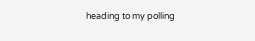heading to my polling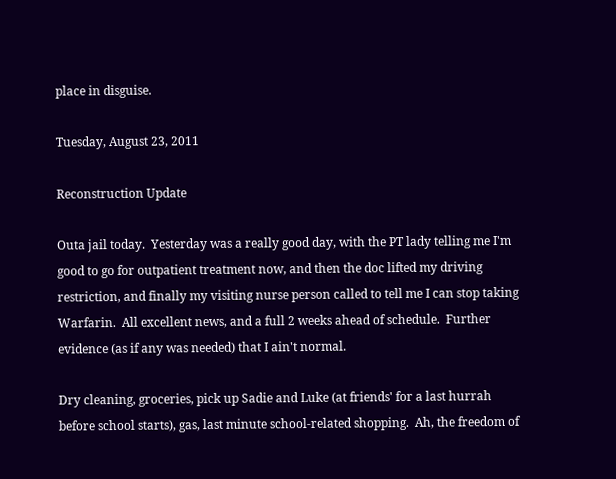place in disguise.

Tuesday, August 23, 2011

Reconstruction Update

Outa jail today.  Yesterday was a really good day, with the PT lady telling me I'm good to go for outpatient treatment now, and then the doc lifted my driving restriction, and finally my visiting nurse person called to tell me I can stop taking Warfarin.  All excellent news, and a full 2 weeks ahead of schedule.  Further evidence (as if any was needed) that I ain't normal.

Dry cleaning, groceries, pick up Sadie and Luke (at friends' for a last hurrah before school starts), gas, last minute school-related shopping.  Ah, the freedom of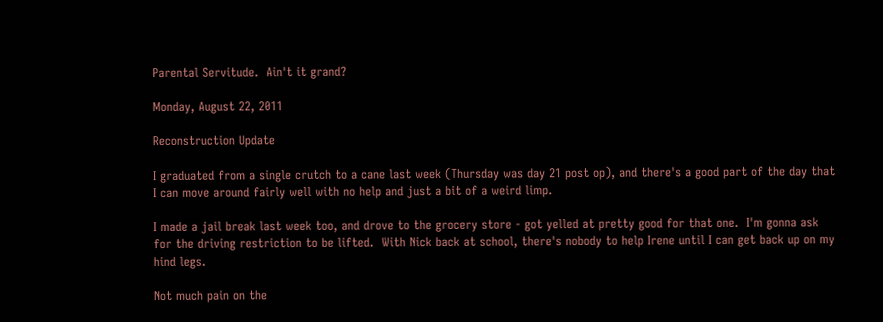Parental Servitude.  Ain't it grand?

Monday, August 22, 2011

Reconstruction Update

I graduated from a single crutch to a cane last week (Thursday was day 21 post op), and there's a good part of the day that I can move around fairly well with no help and just a bit of a weird limp.

I made a jail break last week too, and drove to the grocery store - got yelled at pretty good for that one.  I'm gonna ask for the driving restriction to be lifted.  With Nick back at school, there's nobody to help Irene until I can get back up on my hind legs.

Not much pain on the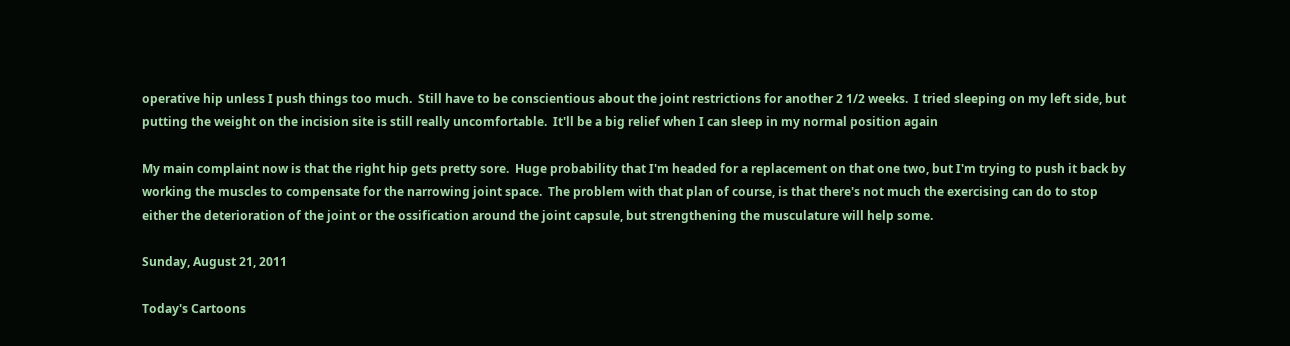operative hip unless I push things too much.  Still have to be conscientious about the joint restrictions for another 2 1/2 weeks.  I tried sleeping on my left side, but putting the weight on the incision site is still really uncomfortable.  It'll be a big relief when I can sleep in my normal position again

My main complaint now is that the right hip gets pretty sore.  Huge probability that I'm headed for a replacement on that one two, but I'm trying to push it back by working the muscles to compensate for the narrowing joint space.  The problem with that plan of course, is that there's not much the exercising can do to stop either the deterioration of the joint or the ossification around the joint capsule, but strengthening the musculature will help some.

Sunday, August 21, 2011

Today's Cartoons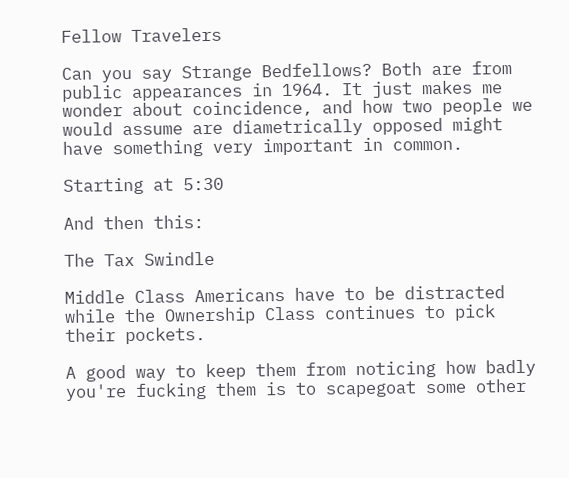Fellow Travelers

Can you say Strange Bedfellows? Both are from public appearances in 1964. It just makes me wonder about coincidence, and how two people we would assume are diametrically opposed might have something very important in common.

Starting at 5:30

And then this:

The Tax Swindle

Middle Class Americans have to be distracted while the Ownership Class continues to pick their pockets.

A good way to keep them from noticing how badly you're fucking them is to scapegoat some other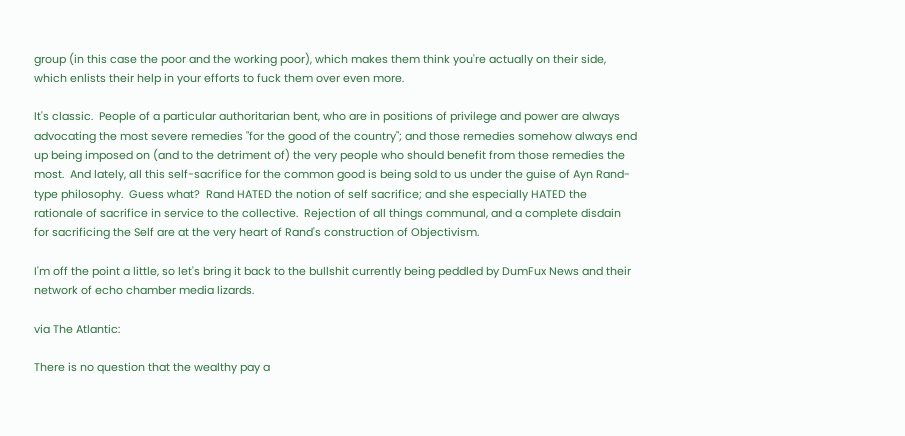group (in this case the poor and the working poor), which makes them think you're actually on their side, which enlists their help in your efforts to fuck them over even more.

It's classic.  People of a particular authoritarian bent, who are in positions of privilege and power are always advocating the most severe remedies "for the good of the country"; and those remedies somehow always end up being imposed on (and to the detriment of) the very people who should benefit from those remedies the most.  And lately, all this self-sacrifice for the common good is being sold to us under the guise of Ayn Rand-type philosophy.  Guess what?  Rand HATED the notion of self sacrifice; and she especially HATED the rationale of sacrifice in service to the collective.  Rejection of all things communal, and a complete disdain for sacrificing the Self are at the very heart of Rand's construction of Objectivism.

I'm off the point a little, so let's bring it back to the bullshit currently being peddled by DumFux News and their network of echo chamber media lizards.

via The Atlantic:

There is no question that the wealthy pay a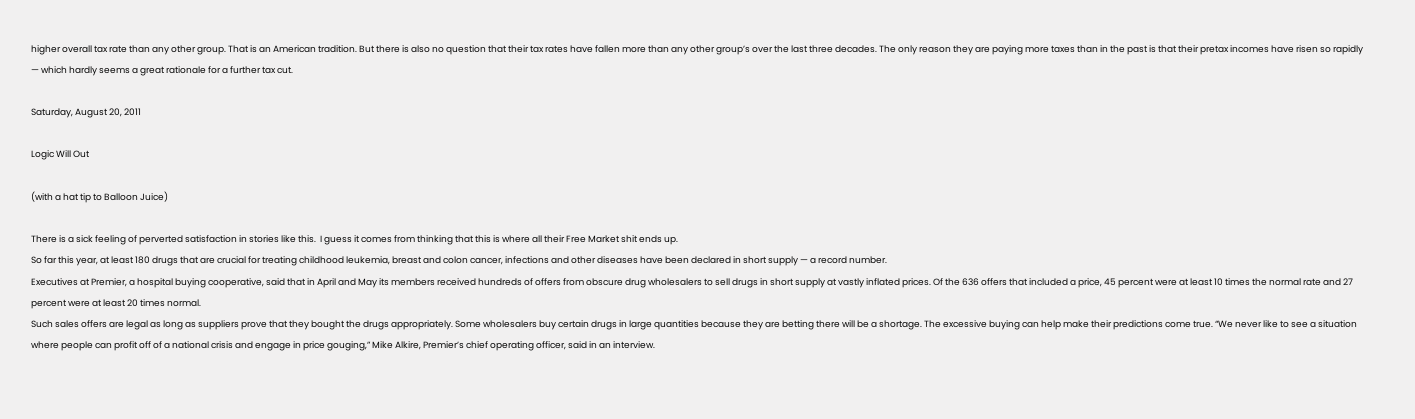higher overall tax rate than any other group. That is an American tradition. But there is also no question that their tax rates have fallen more than any other group’s over the last three decades. The only reason they are paying more taxes than in the past is that their pretax incomes have risen so rapidly — which hardly seems a great rationale for a further tax cut.

Saturday, August 20, 2011

Logic Will Out

(with a hat tip to Balloon Juice)

There is a sick feeling of perverted satisfaction in stories like this.  I guess it comes from thinking that this is where all their Free Market shit ends up.
So far this year, at least 180 drugs that are crucial for treating childhood leukemia, breast and colon cancer, infections and other diseases have been declared in short supply — a record number.
Executives at Premier, a hospital buying cooperative, said that in April and May its members received hundreds of offers from obscure drug wholesalers to sell drugs in short supply at vastly inflated prices. Of the 636 offers that included a price, 45 percent were at least 10 times the normal rate and 27 percent were at least 20 times normal.
Such sales offers are legal as long as suppliers prove that they bought the drugs appropriately. Some wholesalers buy certain drugs in large quantities because they are betting there will be a shortage. The excessive buying can help make their predictions come true. “We never like to see a situation where people can profit off of a national crisis and engage in price gouging,” Mike Alkire, Premier’s chief operating officer, said in an interview.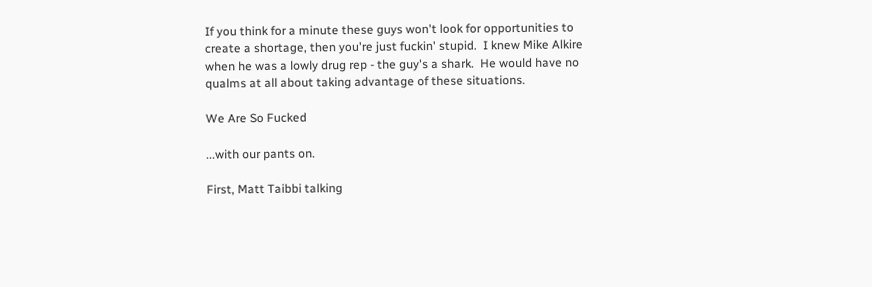If you think for a minute these guys won't look for opportunities to create a shortage, then you're just fuckin' stupid.  I knew Mike Alkire when he was a lowly drug rep - the guy's a shark.  He would have no qualms at all about taking advantage of these situations.

We Are So Fucked

...with our pants on.

First, Matt Taibbi talking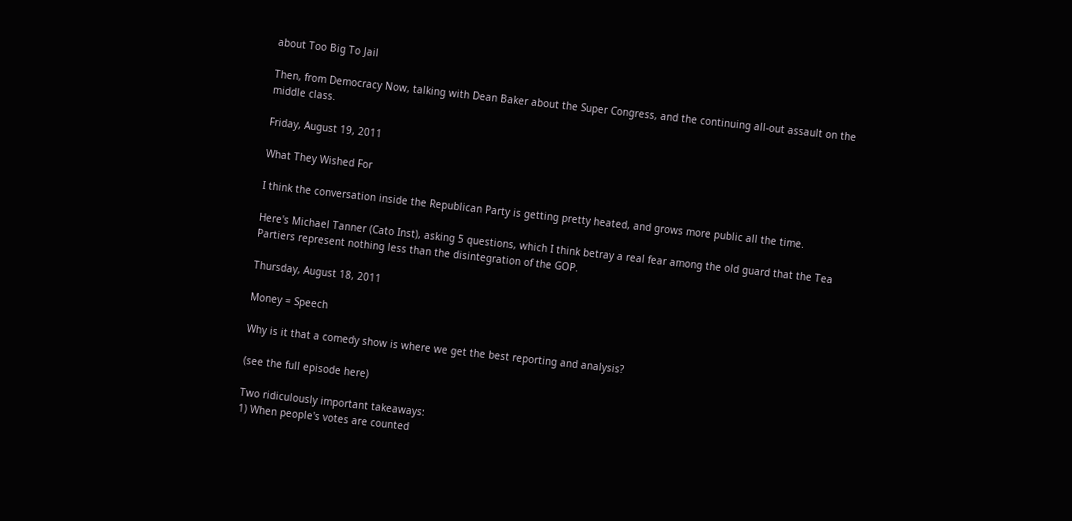about Too Big To Jail

Then, from Democracy Now, talking with Dean Baker about the Super Congress, and the continuing all-out assault on the middle class.

Friday, August 19, 2011

What They Wished For

I think the conversation inside the Republican Party is getting pretty heated, and grows more public all the time.

Here's Michael Tanner (Cato Inst), asking 5 questions, which I think betray a real fear among the old guard that the Tea Partiers represent nothing less than the disintegration of the GOP.

Thursday, August 18, 2011

Money = Speech

Why is it that a comedy show is where we get the best reporting and analysis?

(see the full episode here)

Two ridiculously important takeaways:
1) When people's votes are counted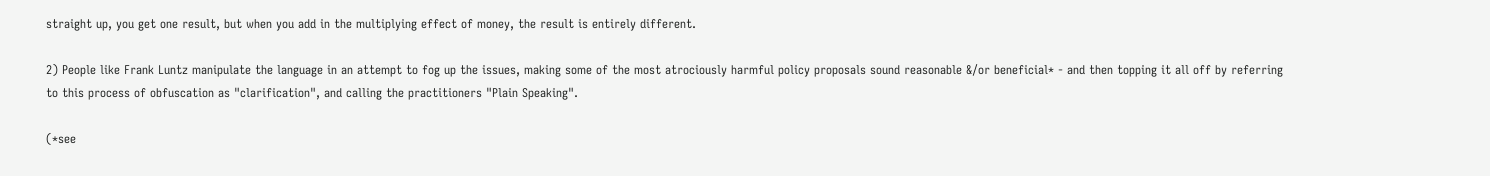straight up, you get one result, but when you add in the multiplying effect of money, the result is entirely different.

2) People like Frank Luntz manipulate the language in an attempt to fog up the issues, making some of the most atrociously harmful policy proposals sound reasonable &/or beneficial* - and then topping it all off by referring to this process of obfuscation as "clarification", and calling the practitioners "Plain Speaking".

(*see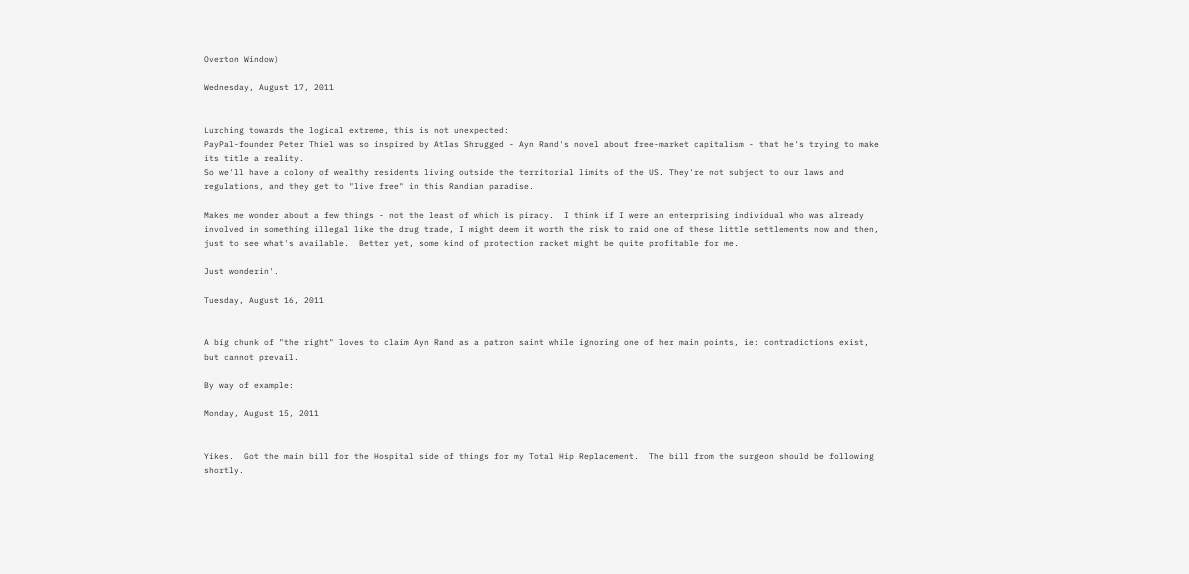Overton Window)

Wednesday, August 17, 2011


Lurching towards the logical extreme, this is not unexpected:
PayPal-founder Peter Thiel was so inspired by Atlas Shrugged - Ayn Rand's novel about free-market capitalism - that he's trying to make its title a reality.
So we'll have a colony of wealthy residents living outside the territorial limits of the US. They're not subject to our laws and regulations, and they get to "live free" in this Randian paradise.

Makes me wonder about a few things - not the least of which is piracy.  I think if I were an enterprising individual who was already involved in something illegal like the drug trade, I might deem it worth the risk to raid one of these little settlements now and then, just to see what's available.  Better yet, some kind of protection racket might be quite profitable for me.

Just wonderin'.

Tuesday, August 16, 2011


A big chunk of "the right" loves to claim Ayn Rand as a patron saint while ignoring one of her main points, ie: contradictions exist, but cannot prevail.

By way of example:

Monday, August 15, 2011


Yikes.  Got the main bill for the Hospital side of things for my Total Hip Replacement.  The bill from the surgeon should be following shortly.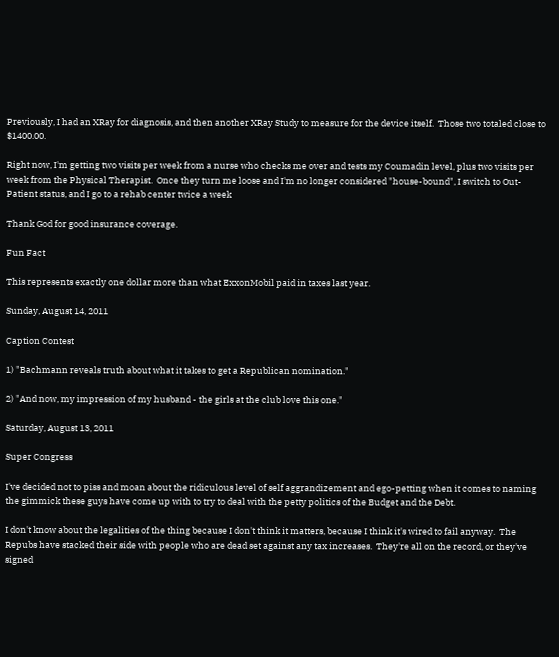Previously, I had an XRay for diagnosis, and then another XRay Study to measure for the device itself.  Those two totaled close to $1400.00.

Right now, I'm getting two visits per week from a nurse who checks me over and tests my Coumadin level, plus two visits per week from the Physical Therapist.  Once they turn me loose and I'm no longer considered "house-bound", I switch to Out-Patient status, and I go to a rehab center twice a week

Thank God for good insurance coverage.

Fun Fact

This represents exactly one dollar more than what ExxonMobil paid in taxes last year.

Sunday, August 14, 2011

Caption Contest

1) "Bachmann reveals truth about what it takes to get a Republican nomination."

2) "And now, my impression of my husband - the girls at the club love this one."

Saturday, August 13, 2011

Super Congress

I've decided not to piss and moan about the ridiculous level of self aggrandizement and ego-petting when it comes to naming the gimmick these guys have come up with to try to deal with the petty politics of the Budget and the Debt.

I don't know about the legalities of the thing because I don't think it matters, because I think it's wired to fail anyway.  The Repubs have stacked their side with people who are dead set against any tax increases.  They're all on the record, or they've signed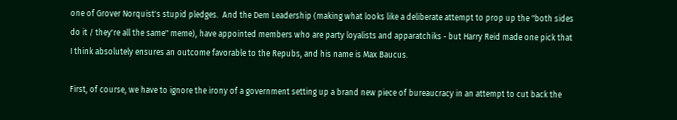one of Grover Norquist's stupid pledges.  And the Dem Leadership (making what looks like a deliberate attempt to prop up the "both sides do it / they're all the same" meme), have appointed members who are party loyalists and apparatchiks - but Harry Reid made one pick that I think absolutely ensures an outcome favorable to the Repubs, and his name is Max Baucus.

First, of course, we have to ignore the irony of a government setting up a brand new piece of bureaucracy in an attempt to cut back the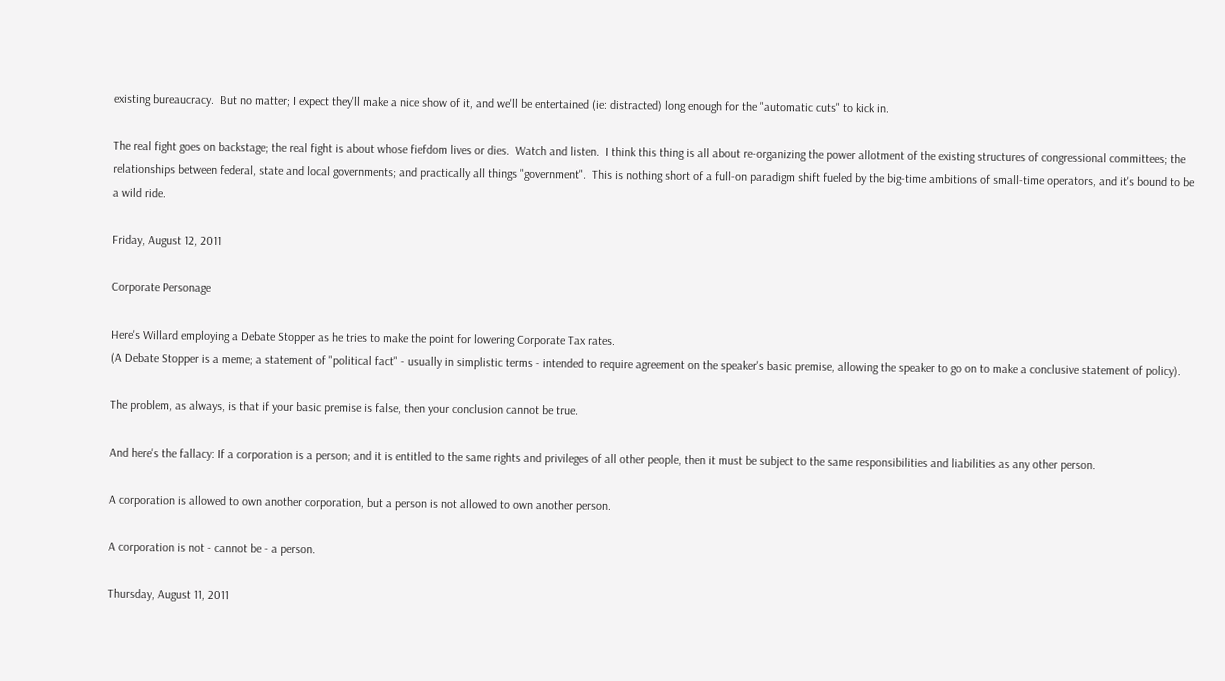existing bureaucracy.  But no matter; I expect they'll make a nice show of it, and we'll be entertained (ie: distracted) long enough for the "automatic cuts" to kick in.

The real fight goes on backstage; the real fight is about whose fiefdom lives or dies.  Watch and listen.  I think this thing is all about re-organizing the power allotment of the existing structures of congressional committees; the relationships between federal, state and local governments; and practically all things "government".  This is nothing short of a full-on paradigm shift fueled by the big-time ambitions of small-time operators, and it's bound to be a wild ride.

Friday, August 12, 2011

Corporate Personage

Here's Willard employing a Debate Stopper as he tries to make the point for lowering Corporate Tax rates.
(A Debate Stopper is a meme; a statement of "political fact" - usually in simplistic terms - intended to require agreement on the speaker's basic premise, allowing the speaker to go on to make a conclusive statement of policy).

The problem, as always, is that if your basic premise is false, then your conclusion cannot be true.

And here's the fallacy: If a corporation is a person; and it is entitled to the same rights and privileges of all other people, then it must be subject to the same responsibilities and liabilities as any other person.

A corporation is allowed to own another corporation, but a person is not allowed to own another person.

A corporation is not - cannot be - a person.

Thursday, August 11, 2011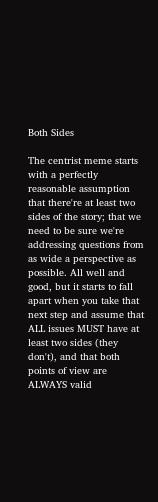Both Sides

The centrist meme starts with a perfectly reasonable assumption that there're at least two sides of the story; that we need to be sure we're addressing questions from as wide a perspective as possible. All well and good, but it starts to fall apart when you take that next step and assume that ALL issues MUST have at least two sides (they don't), and that both points of view are ALWAYS valid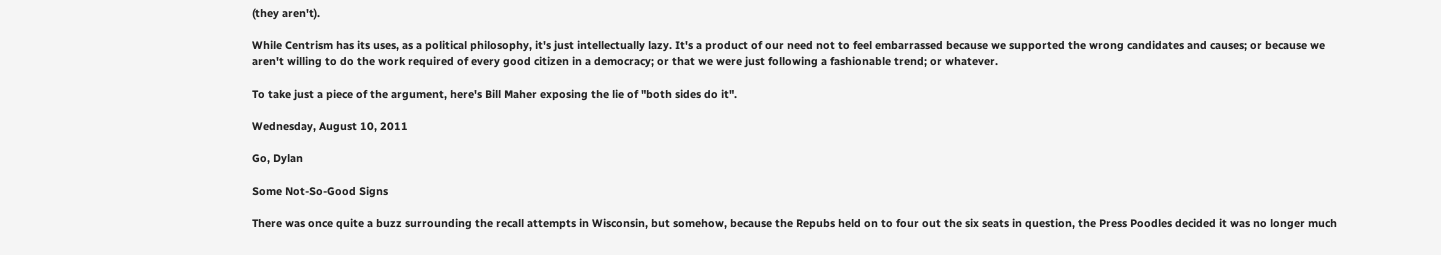(they aren't).

While Centrism has its uses, as a political philosophy, it's just intellectually lazy. It's a product of our need not to feel embarrassed because we supported the wrong candidates and causes; or because we aren't willing to do the work required of every good citizen in a democracy; or that we were just following a fashionable trend; or whatever.

To take just a piece of the argument, here's Bill Maher exposing the lie of "both sides do it".

Wednesday, August 10, 2011

Go, Dylan

Some Not-So-Good Signs

There was once quite a buzz surrounding the recall attempts in Wisconsin, but somehow, because the Repubs held on to four out the six seats in question, the Press Poodles decided it was no longer much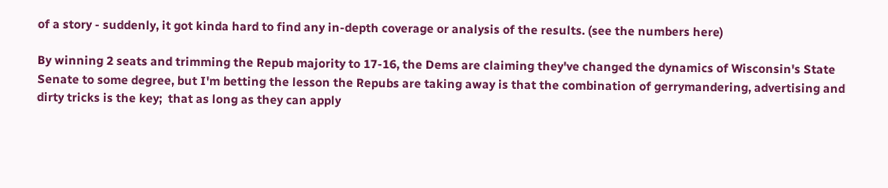of a story - suddenly, it got kinda hard to find any in-depth coverage or analysis of the results. (see the numbers here)

By winning 2 seats and trimming the Repub majority to 17-16, the Dems are claiming they've changed the dynamics of Wisconsin's State Senate to some degree, but I'm betting the lesson the Repubs are taking away is that the combination of gerrymandering, advertising and dirty tricks is the key;  that as long as they can apply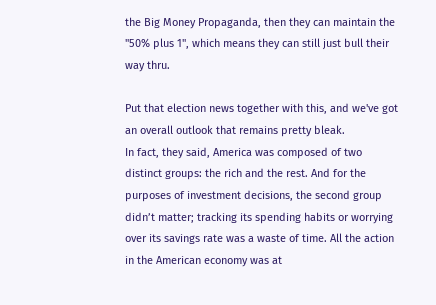the Big Money Propaganda, then they can maintain the "50% plus 1", which means they can still just bull their way thru.

Put that election news together with this, and we've got an overall outlook that remains pretty bleak.
In fact, they said, America was composed of two distinct groups: the rich and the rest. And for the purposes of investment decisions, the second group didn’t matter; tracking its spending habits or worrying over its savings rate was a waste of time. All the action in the American economy was at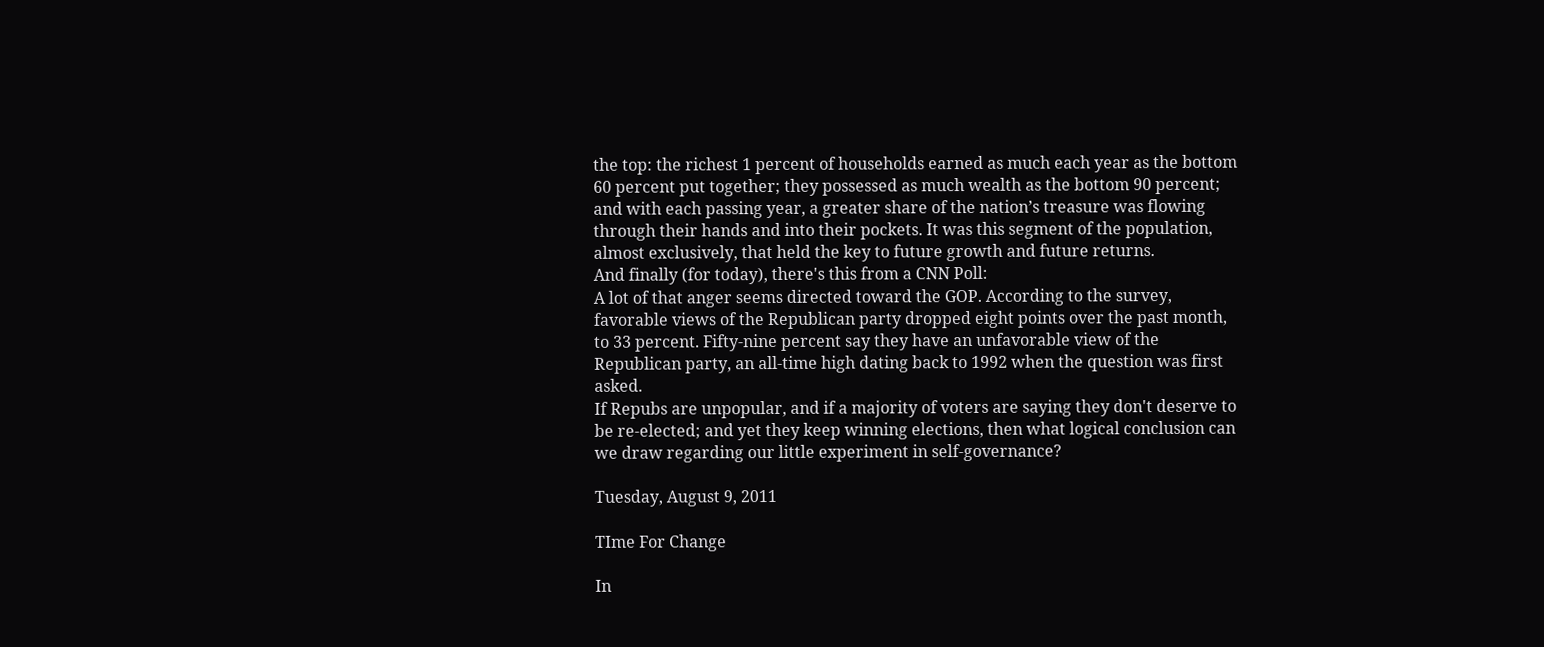the top: the richest 1 percent of households earned as much each year as the bottom 60 percent put together; they possessed as much wealth as the bottom 90 percent; and with each passing year, a greater share of the nation’s treasure was flowing through their hands and into their pockets. It was this segment of the population, almost exclusively, that held the key to future growth and future returns.
And finally (for today), there's this from a CNN Poll:
A lot of that anger seems directed toward the GOP. According to the survey, favorable views of the Republican party dropped eight points over the past month, to 33 percent. Fifty-nine percent say they have an unfavorable view of the Republican party, an all-time high dating back to 1992 when the question was first asked.
If Repubs are unpopular, and if a majority of voters are saying they don't deserve to be re-elected; and yet they keep winning elections, then what logical conclusion can we draw regarding our little experiment in self-governance?

Tuesday, August 9, 2011

TIme For Change

In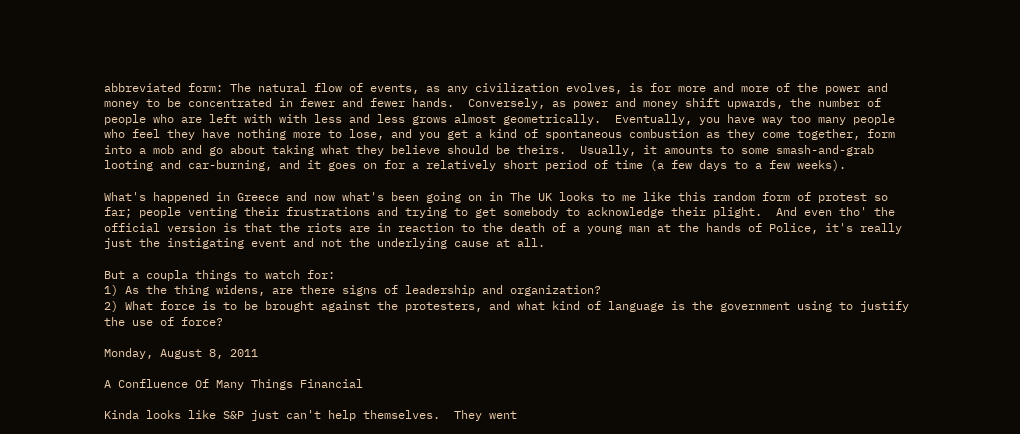abbreviated form: The natural flow of events, as any civilization evolves, is for more and more of the power and money to be concentrated in fewer and fewer hands.  Conversely, as power and money shift upwards, the number of people who are left with with less and less grows almost geometrically.  Eventually, you have way too many people who feel they have nothing more to lose, and you get a kind of spontaneous combustion as they come together, form into a mob and go about taking what they believe should be theirs.  Usually, it amounts to some smash-and-grab looting and car-burning, and it goes on for a relatively short period of time (a few days to a few weeks).

What's happened in Greece and now what's been going on in The UK looks to me like this random form of protest so far; people venting their frustrations and trying to get somebody to acknowledge their plight.  And even tho' the official version is that the riots are in reaction to the death of a young man at the hands of Police, it's really just the instigating event and not the underlying cause at all.

But a coupla things to watch for:
1) As the thing widens, are there signs of leadership and organization?
2) What force is to be brought against the protesters, and what kind of language is the government using to justify the use of force?

Monday, August 8, 2011

A Confluence Of Many Things Financial

Kinda looks like S&P just can't help themselves.  They went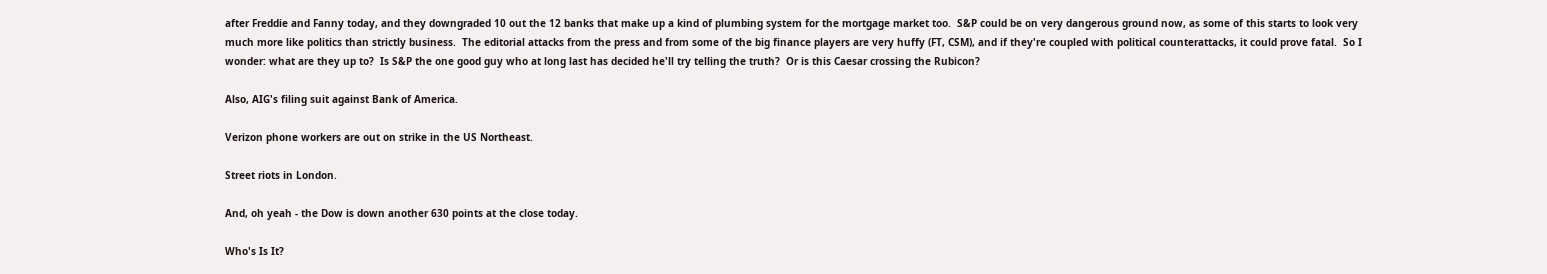after Freddie and Fanny today, and they downgraded 10 out the 12 banks that make up a kind of plumbing system for the mortgage market too.  S&P could be on very dangerous ground now, as some of this starts to look very much more like politics than strictly business.  The editorial attacks from the press and from some of the big finance players are very huffy (FT, CSM), and if they're coupled with political counterattacks, it could prove fatal.  So I wonder: what are they up to?  Is S&P the one good guy who at long last has decided he'll try telling the truth?  Or is this Caesar crossing the Rubicon?

Also, AIG's filing suit against Bank of America.

Verizon phone workers are out on strike in the US Northeast.

Street riots in London.

And, oh yeah - the Dow is down another 630 points at the close today.

Who's Is It?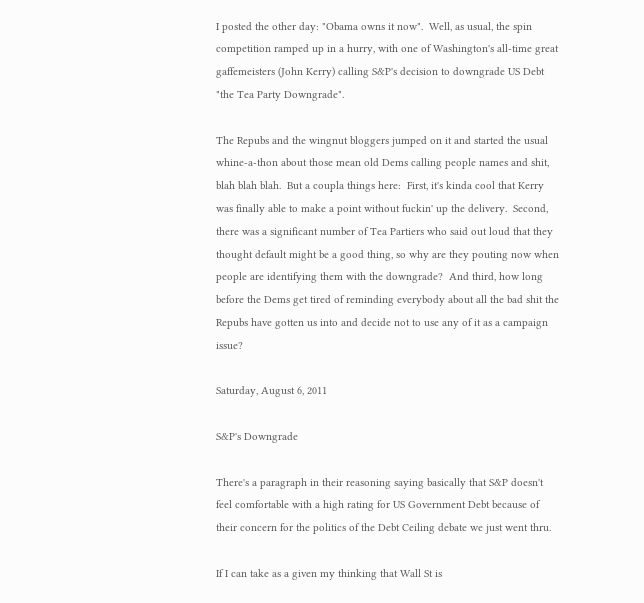I posted the other day: "Obama owns it now".  Well, as usual, the spin competition ramped up in a hurry, with one of Washington's all-time great gaffemeisters (John Kerry) calling S&P's decision to downgrade US Debt "the Tea Party Downgrade".

The Repubs and the wingnut bloggers jumped on it and started the usual whine-a-thon about those mean old Dems calling people names and shit, blah blah blah.  But a coupla things here:  First, it's kinda cool that Kerry was finally able to make a point without fuckin' up the delivery.  Second, there was a significant number of Tea Partiers who said out loud that they thought default might be a good thing, so why are they pouting now when people are identifying them with the downgrade?  And third, how long before the Dems get tired of reminding everybody about all the bad shit the Repubs have gotten us into and decide not to use any of it as a campaign issue?

Saturday, August 6, 2011

S&P's Downgrade

There's a paragraph in their reasoning saying basically that S&P doesn't feel comfortable with a high rating for US Government Debt because of their concern for the politics of the Debt Ceiling debate we just went thru.

If I can take as a given my thinking that Wall St is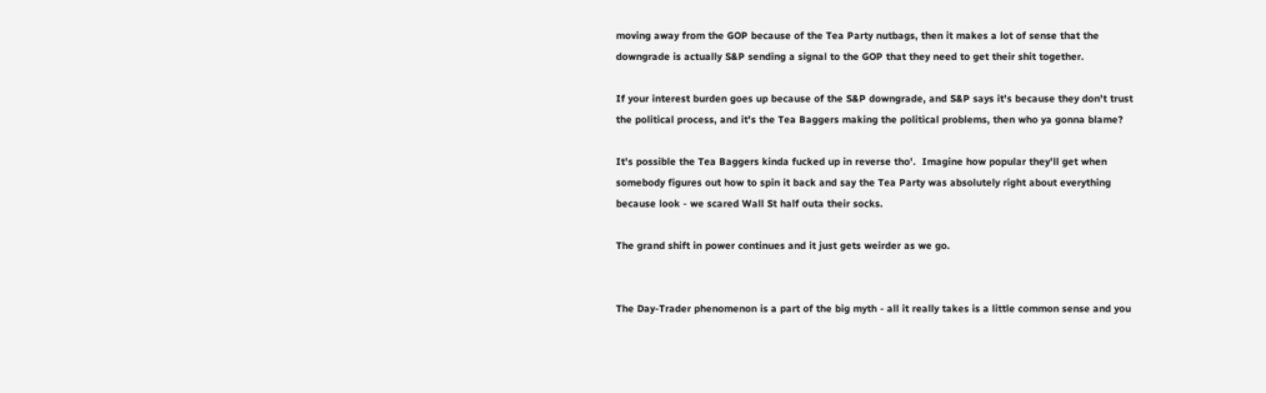moving away from the GOP because of the Tea Party nutbags, then it makes a lot of sense that the downgrade is actually S&P sending a signal to the GOP that they need to get their shit together.

If your interest burden goes up because of the S&P downgrade, and S&P says it's because they don't trust the political process, and it's the Tea Baggers making the political problems, then who ya gonna blame?

It's possible the Tea Baggers kinda fucked up in reverse tho'.  Imagine how popular they'll get when somebody figures out how to spin it back and say the Tea Party was absolutely right about everything because look - we scared Wall St half outa their socks.

The grand shift in power continues and it just gets weirder as we go.


The Day-Trader phenomenon is a part of the big myth - all it really takes is a little common sense and you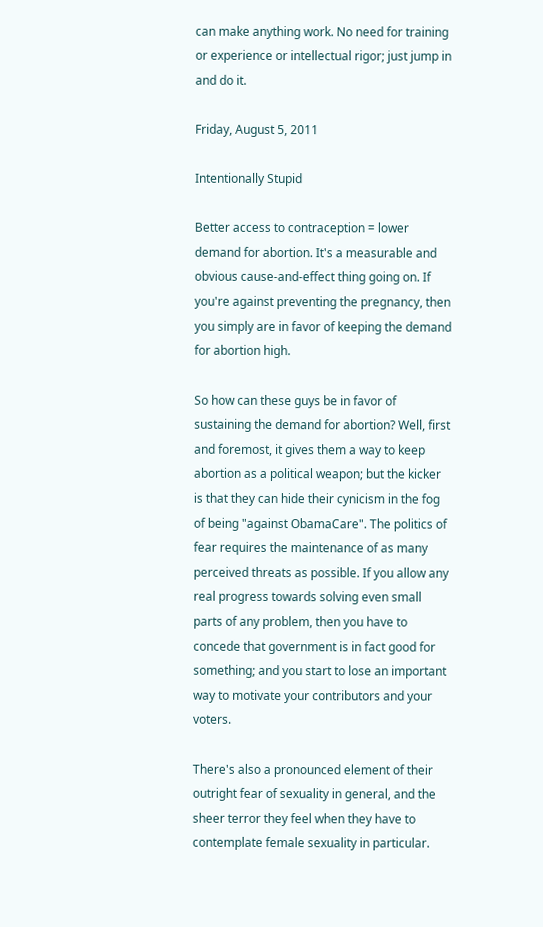can make anything work. No need for training or experience or intellectual rigor; just jump in and do it.

Friday, August 5, 2011

Intentionally Stupid

Better access to contraception = lower demand for abortion. It's a measurable and obvious cause-and-effect thing going on. If you're against preventing the pregnancy, then you simply are in favor of keeping the demand for abortion high.

So how can these guys be in favor of sustaining the demand for abortion? Well, first and foremost, it gives them a way to keep abortion as a political weapon; but the kicker is that they can hide their cynicism in the fog of being "against ObamaCare". The politics of fear requires the maintenance of as many perceived threats as possible. If you allow any real progress towards solving even small parts of any problem, then you have to concede that government is in fact good for something; and you start to lose an important way to motivate your contributors and your voters.

There's also a pronounced element of their outright fear of sexuality in general, and the sheer terror they feel when they have to contemplate female sexuality in particular.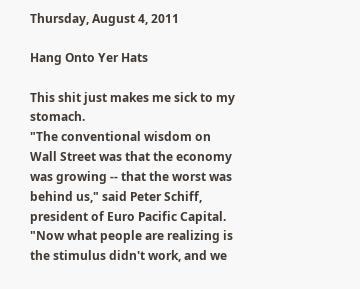Thursday, August 4, 2011

Hang Onto Yer Hats

This shit just makes me sick to my stomach.
"The conventional wisdom on Wall Street was that the economy was growing -- that the worst was behind us," said Peter Schiff, president of Euro Pacific Capital. "Now what people are realizing is the stimulus didn't work, and we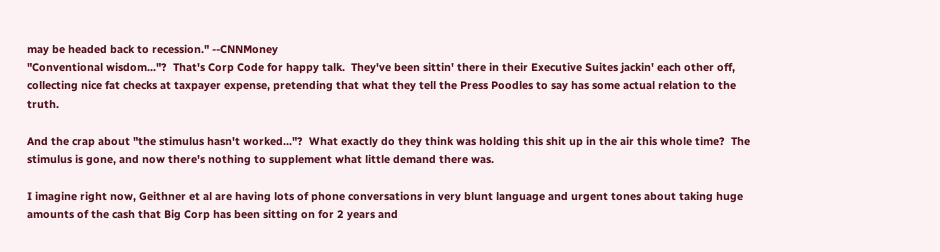may be headed back to recession." --CNNMoney
"Conventional wisdom..."?  That's Corp Code for happy talk.  They've been sittin' there in their Executive Suites jackin' each other off, collecting nice fat checks at taxpayer expense, pretending that what they tell the Press Poodles to say has some actual relation to the truth.

And the crap about "the stimulus hasn't worked..."?  What exactly do they think was holding this shit up in the air this whole time?  The stimulus is gone, and now there's nothing to supplement what little demand there was.

I imagine right now, Geithner et al are having lots of phone conversations in very blunt language and urgent tones about taking huge amounts of the cash that Big Corp has been sitting on for 2 years and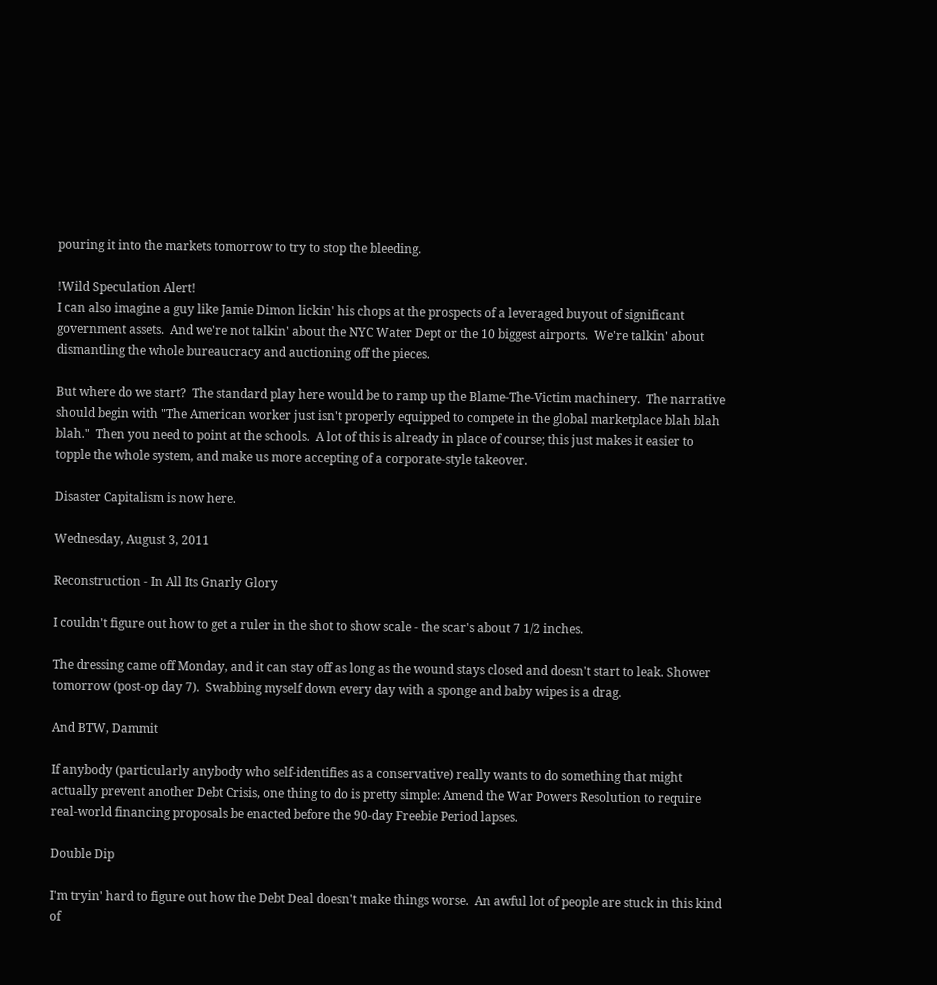pouring it into the markets tomorrow to try to stop the bleeding.

!Wild Speculation Alert!
I can also imagine a guy like Jamie Dimon lickin' his chops at the prospects of a leveraged buyout of significant government assets.  And we're not talkin' about the NYC Water Dept or the 10 biggest airports.  We're talkin' about dismantling the whole bureaucracy and auctioning off the pieces.

But where do we start?  The standard play here would be to ramp up the Blame-The-Victim machinery.  The narrative should begin with "The American worker just isn't properly equipped to compete in the global marketplace blah blah blah."  Then you need to point at the schools.  A lot of this is already in place of course; this just makes it easier to topple the whole system, and make us more accepting of a corporate-style takeover.

Disaster Capitalism is now here.

Wednesday, August 3, 2011

Reconstruction - In All Its Gnarly Glory

I couldn't figure out how to get a ruler in the shot to show scale - the scar's about 7 1/2 inches.

The dressing came off Monday, and it can stay off as long as the wound stays closed and doesn't start to leak. Shower tomorrow (post-op day 7).  Swabbing myself down every day with a sponge and baby wipes is a drag.

And BTW, Dammit

If anybody (particularly anybody who self-identifies as a conservative) really wants to do something that might actually prevent another Debt Crisis, one thing to do is pretty simple: Amend the War Powers Resolution to require real-world financing proposals be enacted before the 90-day Freebie Period lapses.

Double Dip

I'm tryin' hard to figure out how the Debt Deal doesn't make things worse.  An awful lot of people are stuck in this kind of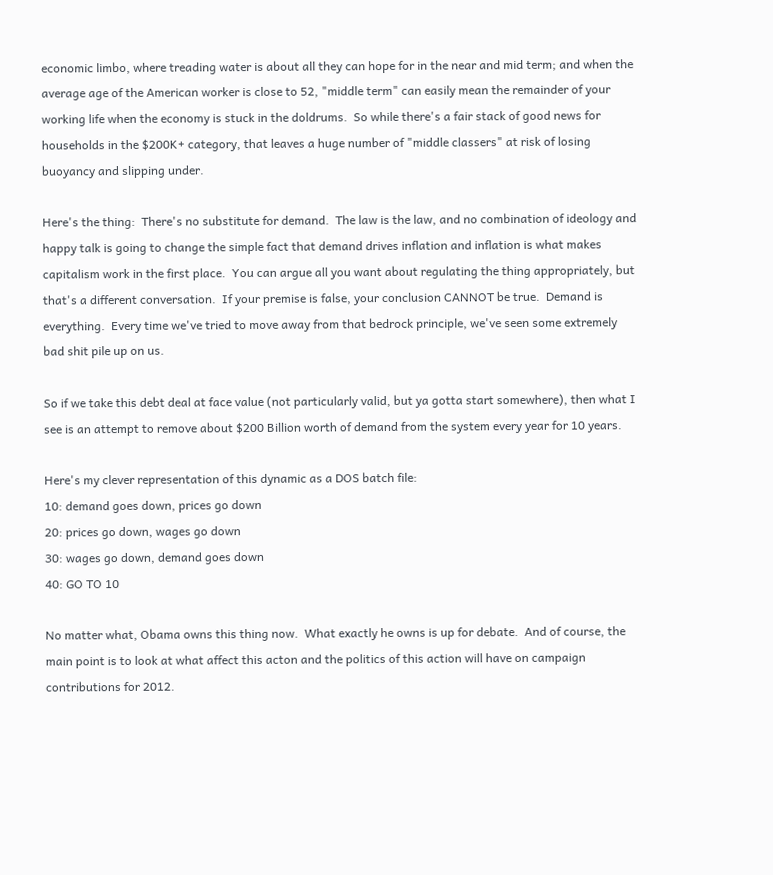economic limbo, where treading water is about all they can hope for in the near and mid term; and when the average age of the American worker is close to 52, "middle term" can easily mean the remainder of your working life when the economy is stuck in the doldrums.  So while there's a fair stack of good news for households in the $200K+ category, that leaves a huge number of "middle classers" at risk of losing buoyancy and slipping under.

Here's the thing:  There's no substitute for demand.  The law is the law, and no combination of ideology and happy talk is going to change the simple fact that demand drives inflation and inflation is what makes capitalism work in the first place.  You can argue all you want about regulating the thing appropriately, but that's a different conversation.  If your premise is false, your conclusion CANNOT be true.  Demand is everything.  Every time we've tried to move away from that bedrock principle, we've seen some extremely bad shit pile up on us.

So if we take this debt deal at face value (not particularly valid, but ya gotta start somewhere), then what I see is an attempt to remove about $200 Billion worth of demand from the system every year for 10 years.

Here's my clever representation of this dynamic as a DOS batch file:
10: demand goes down, prices go down
20: prices go down, wages go down
30: wages go down, demand goes down
40: GO TO 10

No matter what, Obama owns this thing now.  What exactly he owns is up for debate.  And of course, the main point is to look at what affect this acton and the politics of this action will have on campaign contributions for 2012.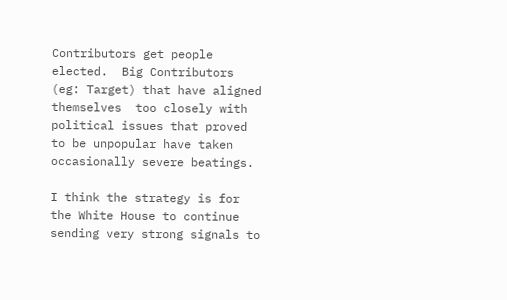Contributors get people elected.  Big Contributors (eg: Target) that have aligned themselves  too closely with political issues that proved to be unpopular have taken occasionally severe beatings.

I think the strategy is for the White House to continue sending very strong signals to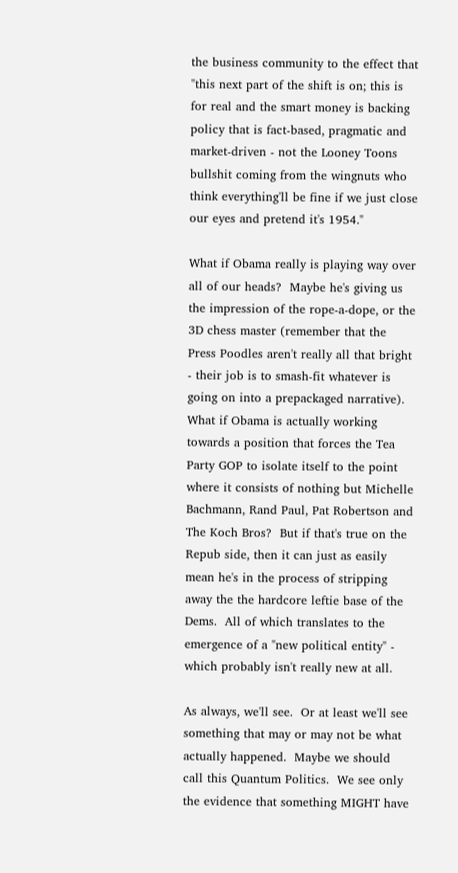the business community to the effect that "this next part of the shift is on; this is for real and the smart money is backing policy that is fact-based, pragmatic and market-driven - not the Looney Toons bullshit coming from the wingnuts who think everything'll be fine if we just close our eyes and pretend it's 1954."

What if Obama really is playing way over all of our heads?  Maybe he's giving us the impression of the rope-a-dope, or the 3D chess master (remember that the Press Poodles aren't really all that bright - their job is to smash-fit whatever is going on into a prepackaged narrative).  What if Obama is actually working towards a position that forces the Tea Party GOP to isolate itself to the point where it consists of nothing but Michelle Bachmann, Rand Paul, Pat Robertson and The Koch Bros?  But if that's true on the Repub side, then it can just as easily mean he's in the process of stripping away the the hardcore leftie base of the Dems.  All of which translates to the emergence of a "new political entity" - which probably isn't really new at all.

As always, we'll see.  Or at least we'll see something that may or may not be what actually happened.  Maybe we should call this Quantum Politics.  We see only the evidence that something MIGHT have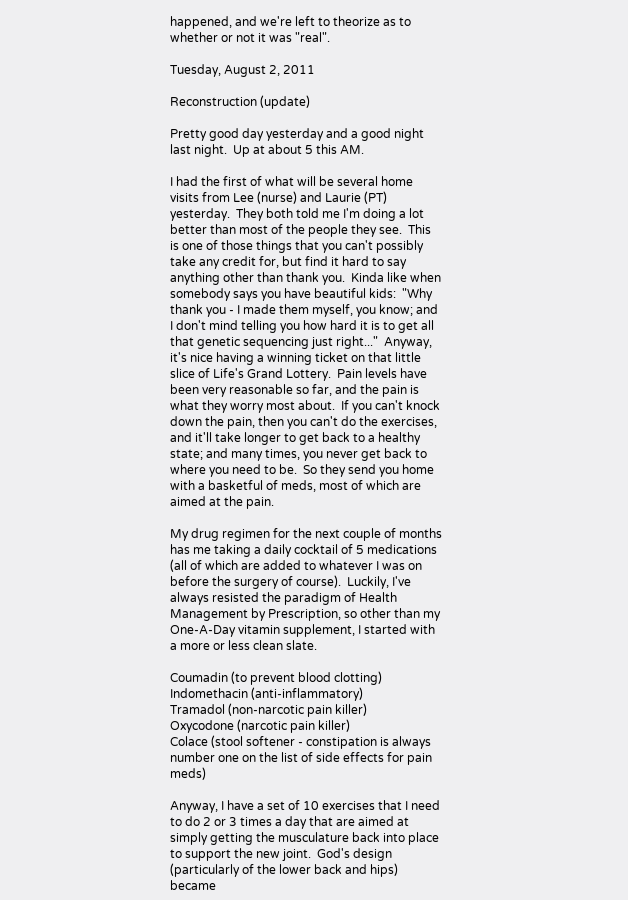happened, and we're left to theorize as to whether or not it was "real".

Tuesday, August 2, 2011

Reconstruction (update)

Pretty good day yesterday and a good night last night.  Up at about 5 this AM.

I had the first of what will be several home visits from Lee (nurse) and Laurie (PT) yesterday.  They both told me I'm doing a lot better than most of the people they see.  This is one of those things that you can't possibly take any credit for, but find it hard to say anything other than thank you.  Kinda like when somebody says you have beautiful kids:  "Why thank you - I made them myself, you know; and I don't mind telling you how hard it is to get all that genetic sequencing just right..."  Anyway, it's nice having a winning ticket on that little slice of Life's Grand Lottery.  Pain levels have been very reasonable so far, and the pain is what they worry most about.  If you can't knock down the pain, then you can't do the exercises, and it'll take longer to get back to a healthy state; and many times, you never get back to where you need to be.  So they send you home with a basketful of meds, most of which are aimed at the pain.

My drug regimen for the next couple of months has me taking a daily cocktail of 5 medications (all of which are added to whatever I was on before the surgery of course).  Luckily, I've always resisted the paradigm of Health Management by Prescription, so other than my One-A-Day vitamin supplement, I started with a more or less clean slate.

Coumadin (to prevent blood clotting)
Indomethacin (anti-inflammatory)
Tramadol (non-narcotic pain killer)
Oxycodone (narcotic pain killer)
Colace (stool softener - constipation is always number one on the list of side effects for pain meds)

Anyway, I have a set of 10 exercises that I need to do 2 or 3 times a day that are aimed at simply getting the musculature back into place to support the new joint.  God's design (particularly of the lower back and hips) became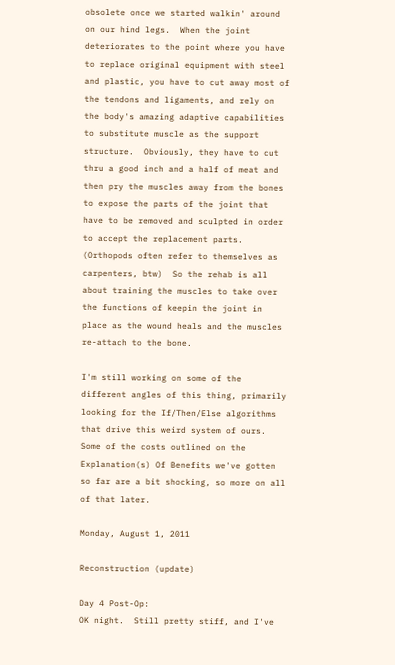obsolete once we started walkin' around on our hind legs.  When the joint deteriorates to the point where you have to replace original equipment with steel and plastic, you have to cut away most of the tendons and ligaments, and rely on the body's amazing adaptive capabilities to substitute muscle as the support structure.  Obviously, they have to cut thru a good inch and a half of meat and then pry the muscles away from the bones to expose the parts of the joint that have to be removed and sculpted in order to accept the replacement parts. (Orthopods often refer to themselves as carpenters, btw)  So the rehab is all about training the muscles to take over the functions of keepin the joint in place as the wound heals and the muscles re-attach to the bone.

I'm still working on some of the different angles of this thing, primarily looking for the If/Then/Else algorithms that drive this weird system of ours.  Some of the costs outlined on the Explanation(s) Of Benefits we've gotten so far are a bit shocking, so more on all of that later.

Monday, August 1, 2011

Reconstruction (update)

Day 4 Post-Op:
OK night.  Still pretty stiff, and I've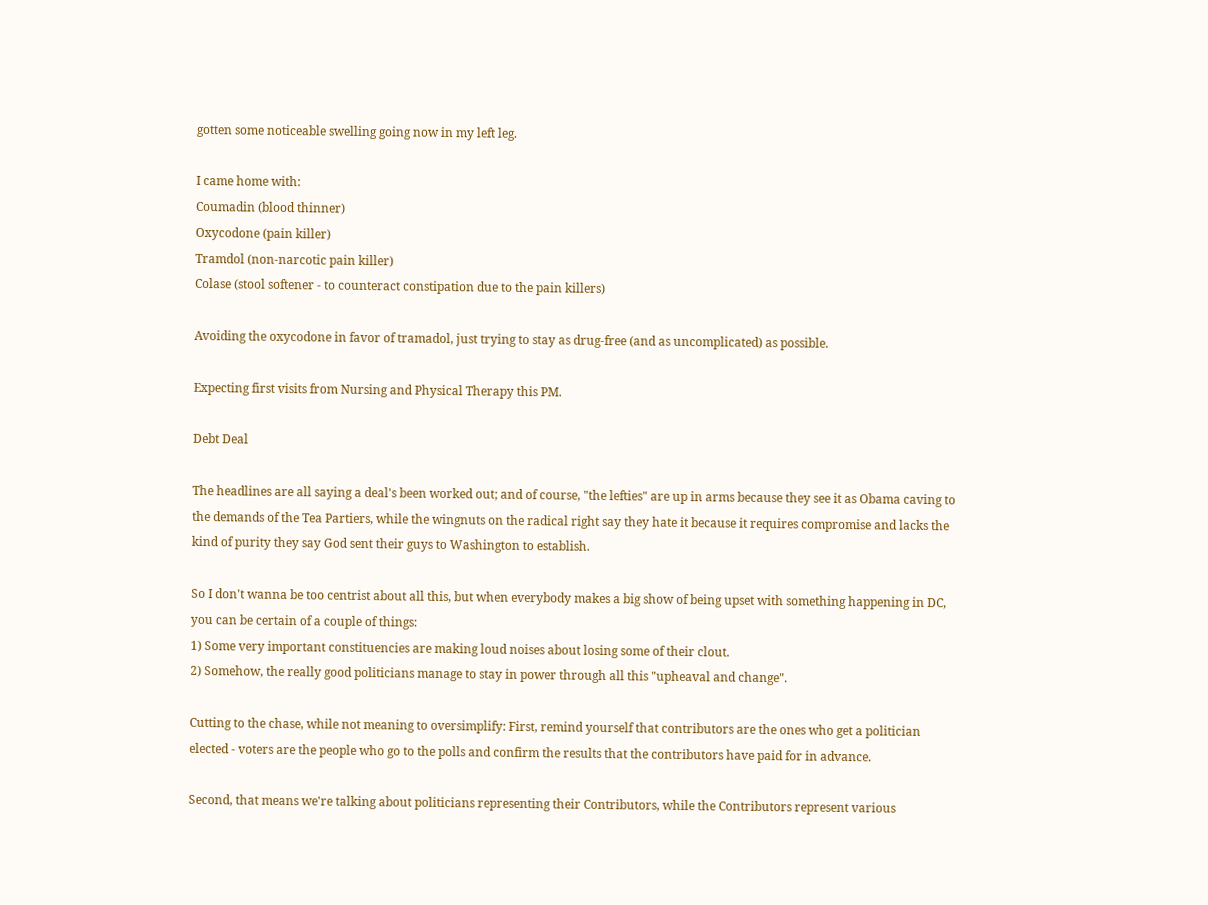gotten some noticeable swelling going now in my left leg.

I came home with:
Coumadin (blood thinner)
Oxycodone (pain killer)
Tramdol (non-narcotic pain killer)
Colase (stool softener - to counteract constipation due to the pain killers)

Avoiding the oxycodone in favor of tramadol, just trying to stay as drug-free (and as uncomplicated) as possible.

Expecting first visits from Nursing and Physical Therapy this PM.

Debt Deal

The headlines are all saying a deal's been worked out; and of course, "the lefties" are up in arms because they see it as Obama caving to the demands of the Tea Partiers, while the wingnuts on the radical right say they hate it because it requires compromise and lacks the kind of purity they say God sent their guys to Washington to establish.

So I don't wanna be too centrist about all this, but when everybody makes a big show of being upset with something happening in DC, you can be certain of a couple of things:
1) Some very important constituencies are making loud noises about losing some of their clout.
2) Somehow, the really good politicians manage to stay in power through all this "upheaval and change".

Cutting to the chase, while not meaning to oversimplify: First, remind yourself that contributors are the ones who get a politician elected - voters are the people who go to the polls and confirm the results that the contributors have paid for in advance.

Second, that means we're talking about politicians representing their Contributors, while the Contributors represent various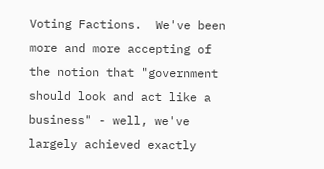Voting Factions.  We've been more and more accepting of the notion that "government should look and act like a business" - well, we've largely achieved exactly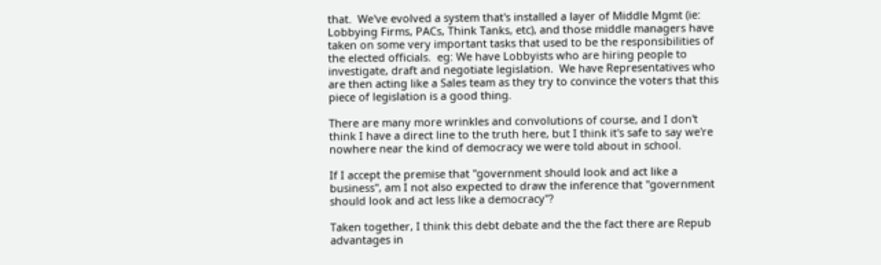that.  We've evolved a system that's installed a layer of Middle Mgmt (ie: Lobbying Firms, PACs, Think Tanks, etc), and those middle managers have taken on some very important tasks that used to be the responsibilities of the elected officials.  eg: We have Lobbyists who are hiring people to investigate, draft and negotiate legislation.  We have Representatives who are then acting like a Sales team as they try to convince the voters that this piece of legislation is a good thing.

There are many more wrinkles and convolutions of course, and I don't think I have a direct line to the truth here, but I think it's safe to say we're nowhere near the kind of democracy we were told about in school.

If I accept the premise that "government should look and act like a business", am I not also expected to draw the inference that "government should look and act less like a democracy"?

Taken together, I think this debt debate and the the fact there are Repub advantages in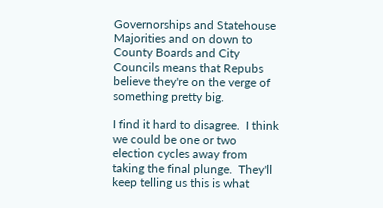Governorships and Statehouse Majorities and on down to County Boards and City Councils means that Repubs believe they're on the verge of something pretty big.

I find it hard to disagree.  I think we could be one or two election cycles away from taking the final plunge.  They'll keep telling us this is what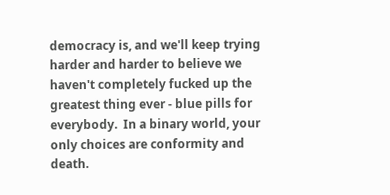democracy is, and we'll keep trying harder and harder to believe we haven't completely fucked up the greatest thing ever - blue pills for everybody.  In a binary world, your only choices are conformity and death.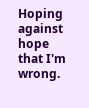Hoping against hope that I'm wrong.